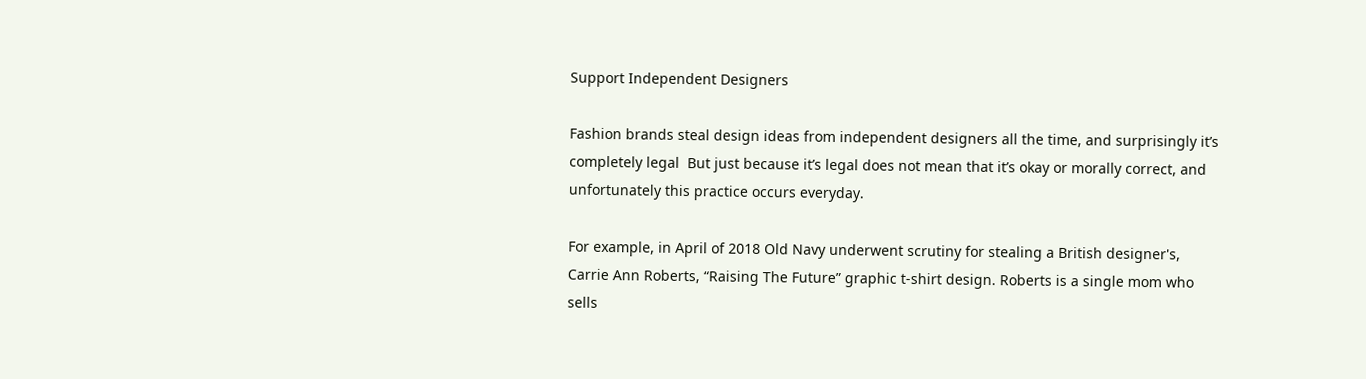Support Independent Designers

Fashion brands steal design ideas from independent designers all the time, and surprisingly it’s completely legal  But just because it’s legal does not mean that it’s okay or morally correct, and unfortunately this practice occurs everyday.

For example, in April of 2018 Old Navy underwent scrutiny for stealing a British designer's, Carrie Ann Roberts, “Raising The Future” graphic t-shirt design. Roberts is a single mom who sells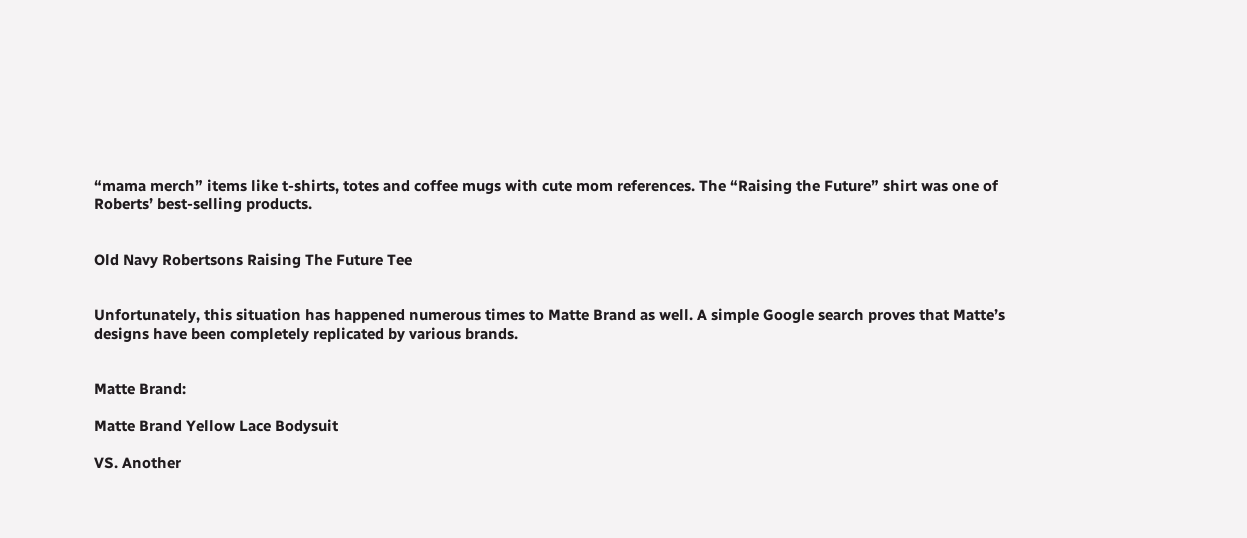“mama merch” items like t-shirts, totes and coffee mugs with cute mom references. The “Raising the Future” shirt was one of Roberts’ best-selling products.


Old Navy Robertsons Raising The Future Tee


Unfortunately, this situation has happened numerous times to Matte Brand as well. A simple Google search proves that Matte’s designs have been completely replicated by various brands.


Matte Brand:

Matte Brand Yellow Lace Bodysuit

VS. Another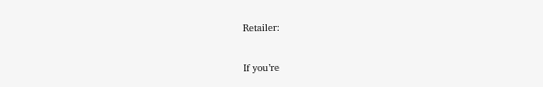Retailer:

If you’re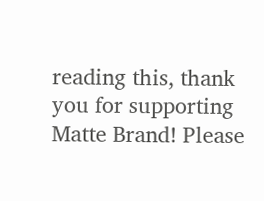reading this, thank you for supporting Matte Brand! Please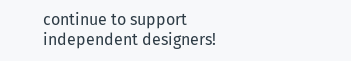continue to support independent designers!